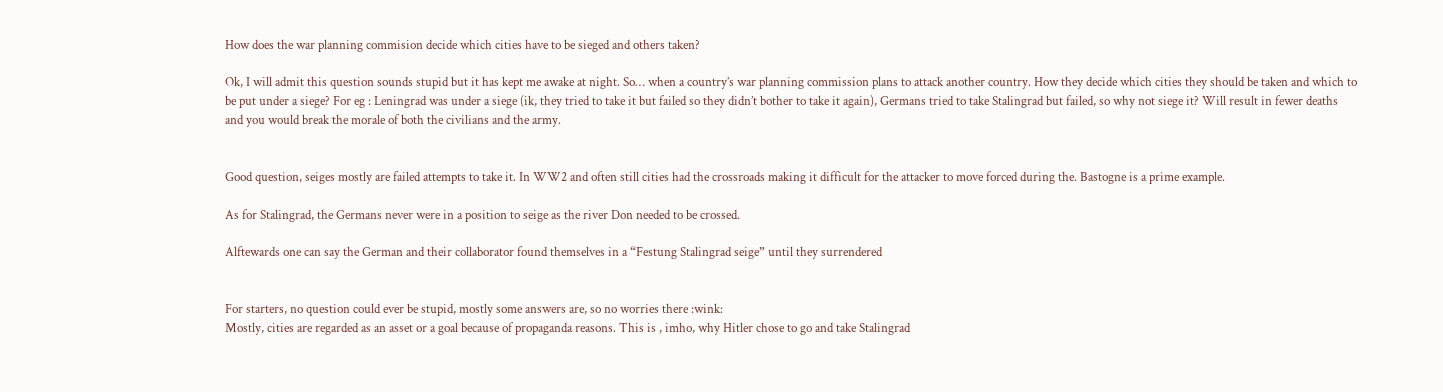How does the war planning commision decide which cities have to be sieged and others taken?

Ok, I will admit this question sounds stupid but it has kept me awake at night. So… when a country’s war planning commission plans to attack another country. How they decide which cities they should be taken and which to be put under a siege? For eg : Leningrad was under a siege (ik, they tried to take it but failed so they didn’t bother to take it again), Germans tried to take Stalingrad but failed, so why not siege it? Will result in fewer deaths and you would break the morale of both the civilians and the army.


Good question, seiges mostly are failed attempts to take it. In WW2 and often still cities had the crossroads making it difficult for the attacker to move forced during the. Bastogne is a prime example.

As for Stalingrad, the Germans never were in a position to seige as the river Don needed to be crossed.

Alftewards one can say the German and their collaborator found themselves in a “Festung Stalingrad seige” until they surrendered


For starters, no question could ever be stupid, mostly some answers are, so no worries there :wink:
Mostly, cities are regarded as an asset or a goal because of propaganda reasons. This is , imho, why Hitler chose to go and take Stalingrad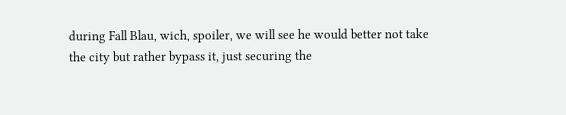during Fall Blau, wich, spoiler, we will see he would better not take the city but rather bypass it, just securing the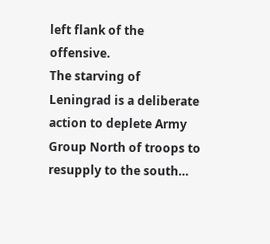left flank of the offensive.
The starving of Leningrad is a deliberate action to deplete Army Group North of troops to resupply to the south…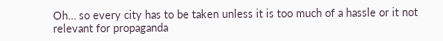Oh… so every city has to be taken unless it is too much of a hassle or it not relevant for propaganda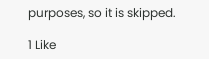purposes, so it is skipped.

1 Like